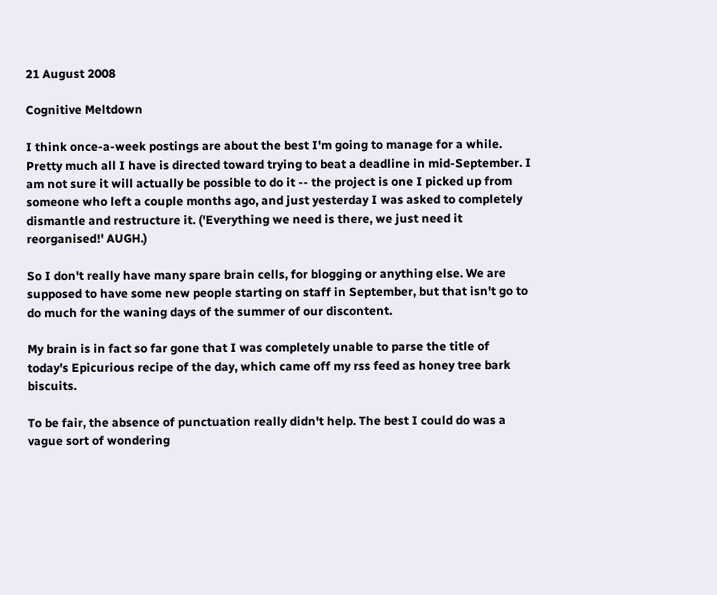21 August 2008

Cognitive Meltdown

I think once-a-week postings are about the best I'm going to manage for a while. Pretty much all I have is directed toward trying to beat a deadline in mid-September. I am not sure it will actually be possible to do it -- the project is one I picked up from someone who left a couple months ago, and just yesterday I was asked to completely dismantle and restructure it. ('Everything we need is there, we just need it reorganised!' AUGH.)

So I don't really have many spare brain cells, for blogging or anything else. We are supposed to have some new people starting on staff in September, but that isn't go to do much for the waning days of the summer of our discontent.

My brain is in fact so far gone that I was completely unable to parse the title of today's Epicurious recipe of the day, which came off my rss feed as honey tree bark biscuits.

To be fair, the absence of punctuation really didn't help. The best I could do was a vague sort of wondering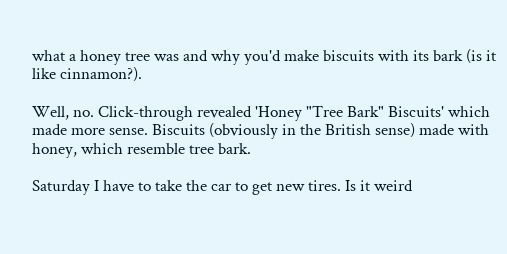what a honey tree was and why you'd make biscuits with its bark (is it like cinnamon?).

Well, no. Click-through revealed 'Honey "Tree Bark" Biscuits' which made more sense. Biscuits (obviously in the British sense) made with honey, which resemble tree bark.

Saturday I have to take the car to get new tires. Is it weird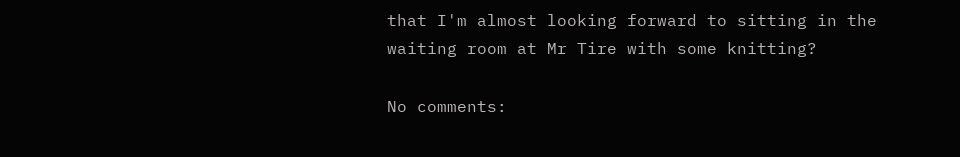that I'm almost looking forward to sitting in the waiting room at Mr Tire with some knitting?

No comments: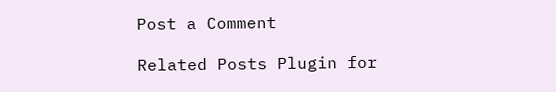Post a Comment

Related Posts Plugin for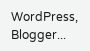WordPress, Blogger...